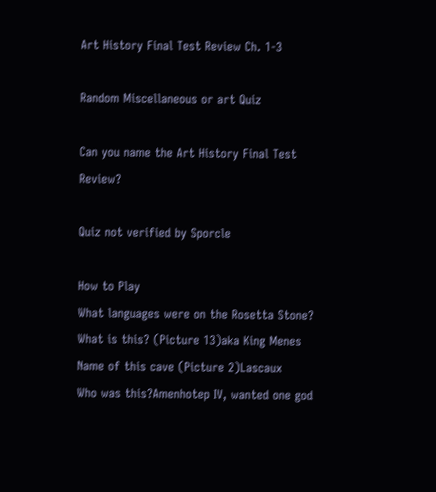Art History Final Test Review Ch. 1-3

Random Miscellaneous or art Quiz

Can you name the Art History Final Test Review?

Quiz not verified by Sporcle

How to Play
What languages were on the Rosetta Stone?
What is this? (Picture 13)aka King Menes
Name of this cave (Picture 2)Lascaux
Who was this?Amenhotep IV, wanted one god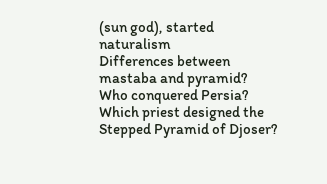(sun god), started naturalism
Differences between mastaba and pyramid?
Who conquered Persia?
Which priest designed the Stepped Pyramid of Djoser?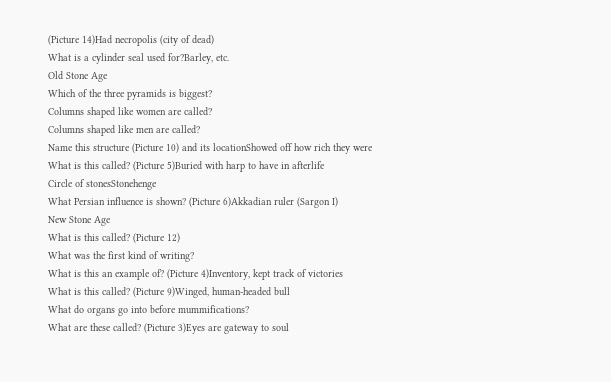(Picture 14)Had necropolis (city of dead)
What is a cylinder seal used for?Barley, etc.
Old Stone Age
Which of the three pyramids is biggest?
Columns shaped like women are called?
Columns shaped like men are called?
Name this structure (Picture 10) and its locationShowed off how rich they were
What is this called? (Picture 5)Buried with harp to have in afterlife
Circle of stonesStonehenge
What Persian influence is shown? (Picture 6)Akkadian ruler (Sargon I)
New Stone Age
What is this called? (Picture 12)
What was the first kind of writing?
What is this an example of? (Picture 4)Inventory, kept track of victories
What is this called? (Picture 9)Winged, human-headed bull
What do organs go into before mummifications?
What are these called? (Picture 3)Eyes are gateway to soul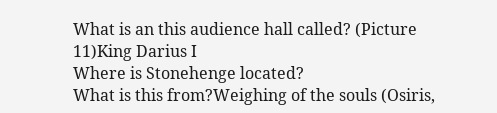What is an this audience hall called? (Picture 11)King Darius I
Where is Stonehenge located?
What is this from?Weighing of the souls (Osiris,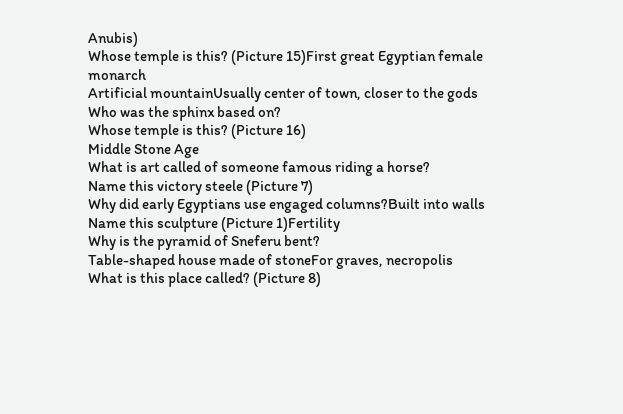Anubis)
Whose temple is this? (Picture 15)First great Egyptian female monarch
Artificial mountainUsually center of town, closer to the gods
Who was the sphinx based on?
Whose temple is this? (Picture 16)
Middle Stone Age
What is art called of someone famous riding a horse?
Name this victory steele (Picture 7)
Why did early Egyptians use engaged columns?Built into walls
Name this sculpture (Picture 1)Fertility
Why is the pyramid of Sneferu bent?
Table-shaped house made of stoneFor graves, necropolis
What is this place called? (Picture 8)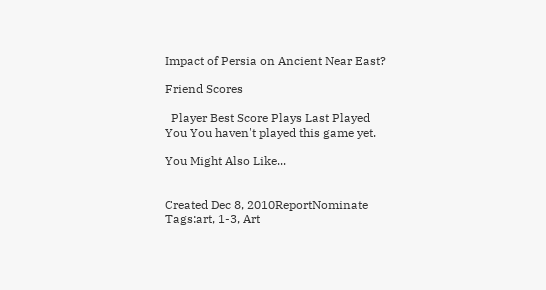Impact of Persia on Ancient Near East?

Friend Scores

  Player Best Score Plays Last Played
You You haven't played this game yet.

You Might Also Like...


Created Dec 8, 2010ReportNominate
Tags:art, 1-3, Art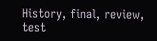History, final, review, test